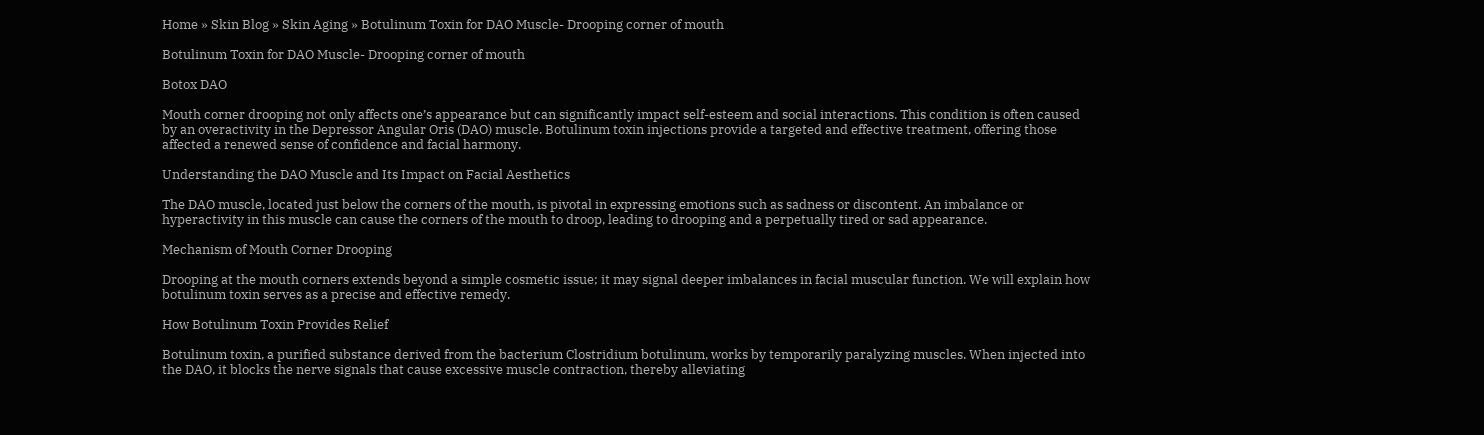Home » Skin Blog » Skin Aging » Botulinum Toxin for DAO Muscle- Drooping corner of mouth

Botulinum Toxin for DAO Muscle- Drooping corner of mouth

Botox DAO

Mouth corner drooping not only affects one’s appearance but can significantly impact self-esteem and social interactions. This condition is often caused by an overactivity in the Depressor Angular Oris (DAO) muscle. Botulinum toxin injections provide a targeted and effective treatment, offering those affected a renewed sense of confidence and facial harmony.

Understanding the DAO Muscle and Its Impact on Facial Aesthetics

The DAO muscle, located just below the corners of the mouth, is pivotal in expressing emotions such as sadness or discontent. An imbalance or hyperactivity in this muscle can cause the corners of the mouth to droop, leading to drooping and a perpetually tired or sad appearance.

Mechanism of Mouth Corner Drooping

Drooping at the mouth corners extends beyond a simple cosmetic issue; it may signal deeper imbalances in facial muscular function. We will explain how botulinum toxin serves as a precise and effective remedy.

How Botulinum Toxin Provides Relief

Botulinum toxin, a purified substance derived from the bacterium Clostridium botulinum, works by temporarily paralyzing muscles. When injected into the DAO, it blocks the nerve signals that cause excessive muscle contraction, thereby alleviating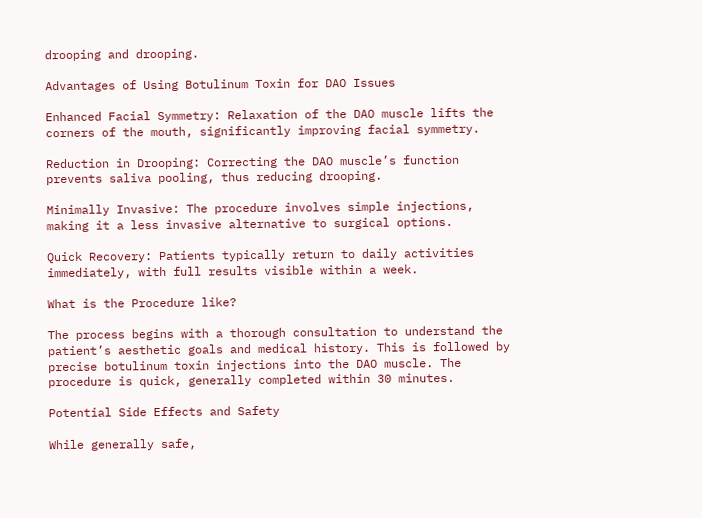drooping and drooping.

Advantages of Using Botulinum Toxin for DAO Issues

Enhanced Facial Symmetry: Relaxation of the DAO muscle lifts the corners of the mouth, significantly improving facial symmetry.

Reduction in Drooping: Correcting the DAO muscle’s function prevents saliva pooling, thus reducing drooping.

Minimally Invasive: The procedure involves simple injections, making it a less invasive alternative to surgical options.

Quick Recovery: Patients typically return to daily activities immediately, with full results visible within a week.

What is the Procedure like?

The process begins with a thorough consultation to understand the patient’s aesthetic goals and medical history. This is followed by precise botulinum toxin injections into the DAO muscle. The procedure is quick, generally completed within 30 minutes.

Potential Side Effects and Safety

While generally safe,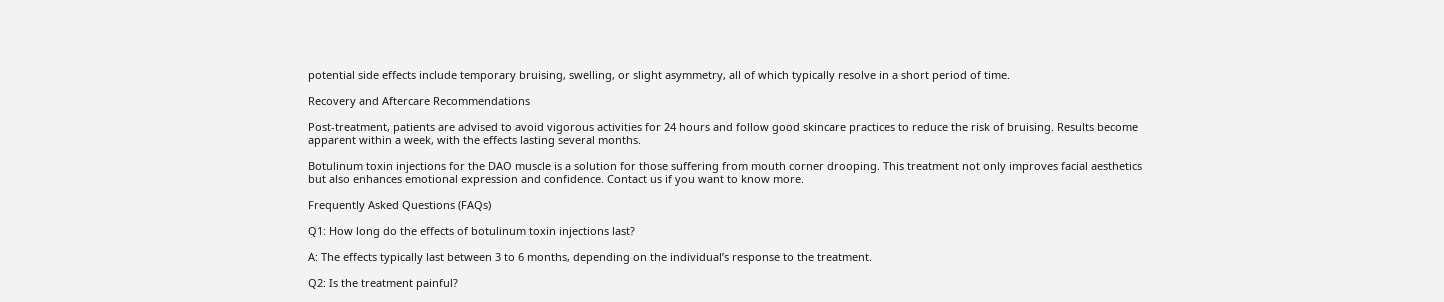potential side effects include temporary bruising, swelling, or slight asymmetry, all of which typically resolve in a short period of time.

Recovery and Aftercare Recommendations

Post-treatment, patients are advised to avoid vigorous activities for 24 hours and follow good skincare practices to reduce the risk of bruising. Results become apparent within a week, with the effects lasting several months.

Botulinum toxin injections for the DAO muscle is a solution for those suffering from mouth corner drooping. This treatment not only improves facial aesthetics but also enhances emotional expression and confidence. Contact us if you want to know more.

Frequently Asked Questions (FAQs)

Q1: How long do the effects of botulinum toxin injections last?

A: The effects typically last between 3 to 6 months, depending on the individual’s response to the treatment.

Q2: Is the treatment painful?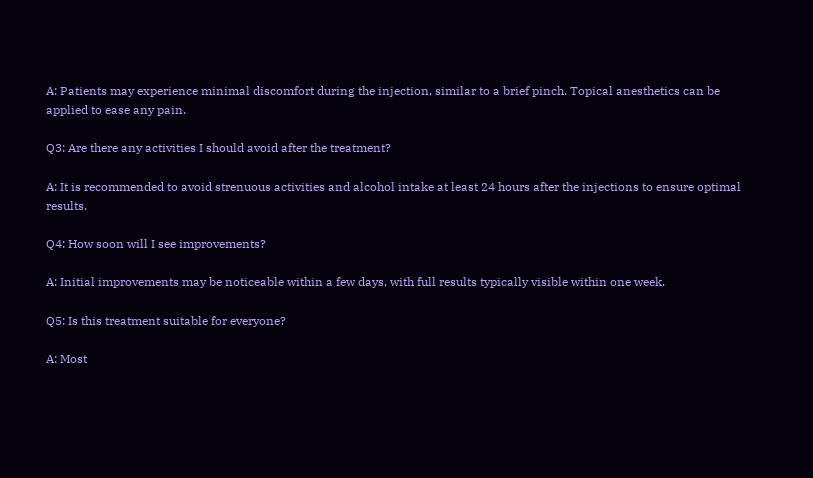A: Patients may experience minimal discomfort during the injection, similar to a brief pinch. Topical anesthetics can be applied to ease any pain.

Q3: Are there any activities I should avoid after the treatment?

A: It is recommended to avoid strenuous activities and alcohol intake at least 24 hours after the injections to ensure optimal results.

Q4: How soon will I see improvements?

A: Initial improvements may be noticeable within a few days, with full results typically visible within one week.

Q5: Is this treatment suitable for everyone?

A: Most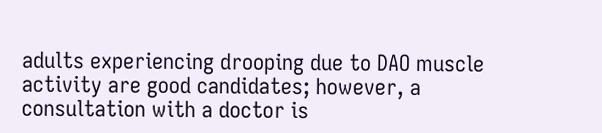adults experiencing drooping due to DAO muscle activity are good candidates; however, a consultation with a doctor is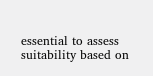essential to assess suitability based on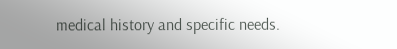medical history and specific needs.